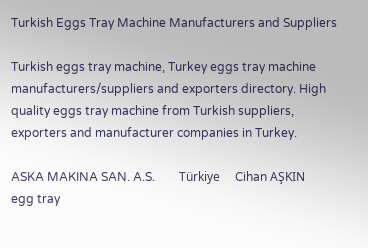Turkish Eggs Tray Machine Manufacturers and Suppliers

Turkish eggs tray machine, Turkey eggs tray machine manufacturers/suppliers and exporters directory. High quality eggs tray machine from Turkish suppliers, exporters and manufacturer companies in Turkey.

ASKA MAKINA SAN. A.S.        Türkiye     Cihan AŞKIN
egg tray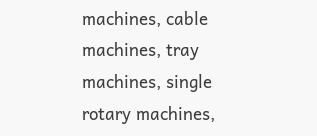machines, cable machines, tray machines, single rotary machines,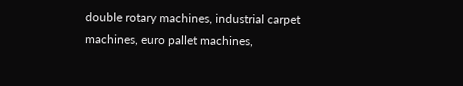double rotary machines, industrial carpet machines, euro pallet machines,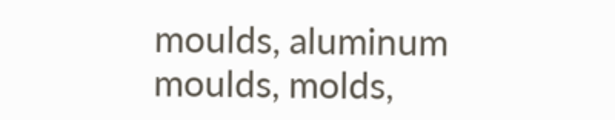moulds, aluminum moulds, molds,